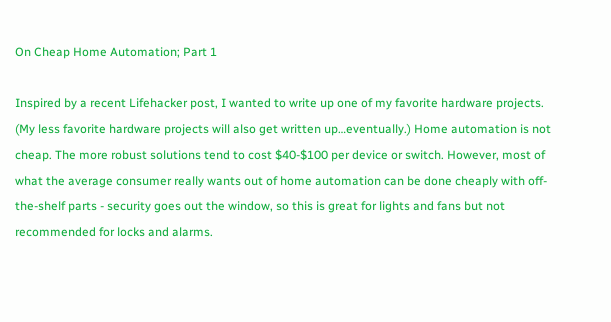On Cheap Home Automation; Part 1

Inspired by a recent Lifehacker post, I wanted to write up one of my favorite hardware projects. (My less favorite hardware projects will also get written up…eventually.) Home automation is not cheap. The more robust solutions tend to cost $40-$100 per device or switch. However, most of what the average consumer really wants out of home automation can be done cheaply with off-the-shelf parts - security goes out the window, so this is great for lights and fans but not recommended for locks and alarms.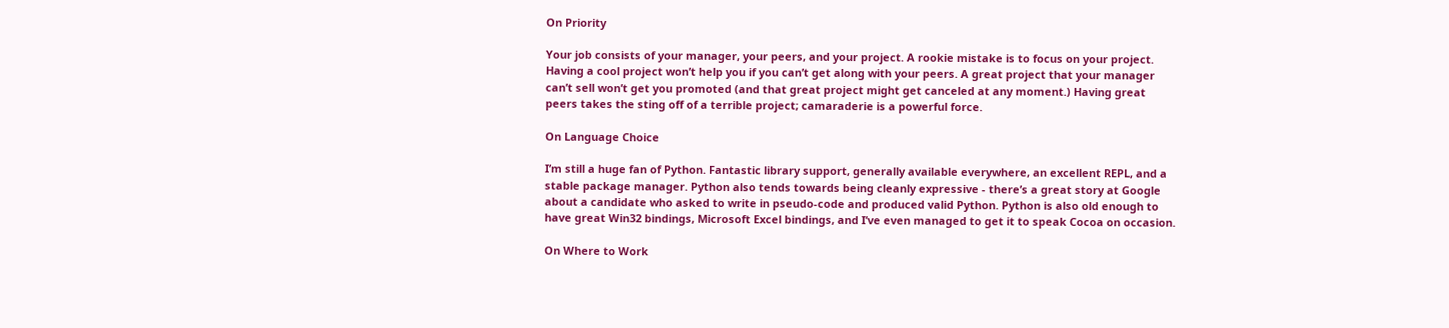On Priority

Your job consists of your manager, your peers, and your project. A rookie mistake is to focus on your project. Having a cool project won’t help you if you can’t get along with your peers. A great project that your manager can’t sell won’t get you promoted (and that great project might get canceled at any moment.) Having great peers takes the sting off of a terrible project; camaraderie is a powerful force.

On Language Choice

I’m still a huge fan of Python. Fantastic library support, generally available everywhere, an excellent REPL, and a stable package manager. Python also tends towards being cleanly expressive - there’s a great story at Google about a candidate who asked to write in pseudo-code and produced valid Python. Python is also old enough to have great Win32 bindings, Microsoft Excel bindings, and I’ve even managed to get it to speak Cocoa on occasion.

On Where to Work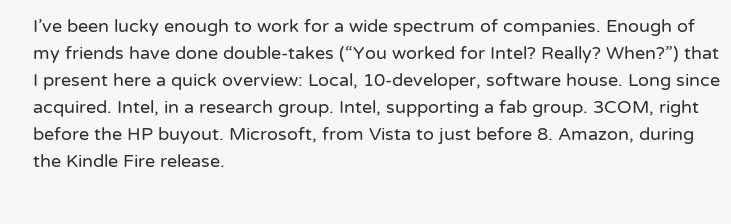I’ve been lucky enough to work for a wide spectrum of companies. Enough of my friends have done double-takes (“You worked for Intel? Really? When?”) that I present here a quick overview: Local, 10-developer, software house. Long since acquired. Intel, in a research group. Intel, supporting a fab group. 3COM, right before the HP buyout. Microsoft, from Vista to just before 8. Amazon, during the Kindle Fire release.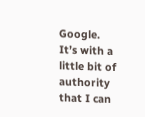Google. It’s with a little bit of authority that I can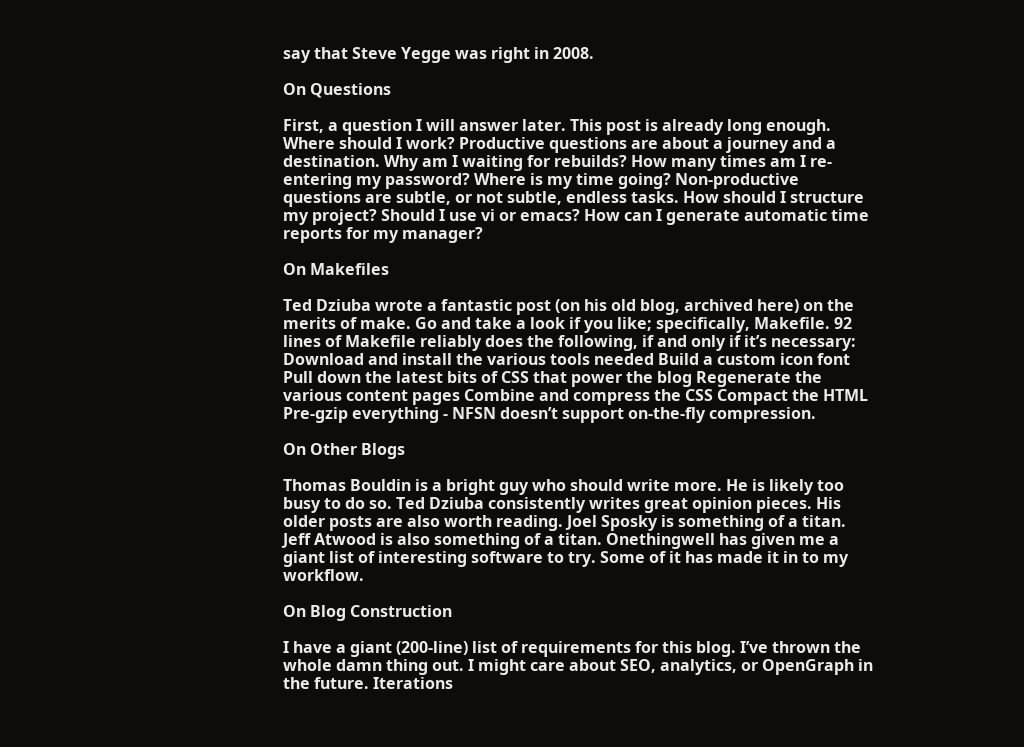say that Steve Yegge was right in 2008.

On Questions

First, a question I will answer later. This post is already long enough. Where should I work? Productive questions are about a journey and a destination. Why am I waiting for rebuilds? How many times am I re-entering my password? Where is my time going? Non-productive questions are subtle, or not subtle, endless tasks. How should I structure my project? Should I use vi or emacs? How can I generate automatic time reports for my manager?

On Makefiles

Ted Dziuba wrote a fantastic post (on his old blog, archived here) on the merits of make. Go and take a look if you like; specifically, Makefile. 92 lines of Makefile reliably does the following, if and only if it’s necessary: Download and install the various tools needed Build a custom icon font Pull down the latest bits of CSS that power the blog Regenerate the various content pages Combine and compress the CSS Compact the HTML Pre-gzip everything - NFSN doesn’t support on-the-fly compression.

On Other Blogs

Thomas Bouldin is a bright guy who should write more. He is likely too busy to do so. Ted Dziuba consistently writes great opinion pieces. His older posts are also worth reading. Joel Sposky is something of a titan. Jeff Atwood is also something of a titan. Onethingwell has given me a giant list of interesting software to try. Some of it has made it in to my workflow.

On Blog Construction

I have a giant (200-line) list of requirements for this blog. I’ve thrown the whole damn thing out. I might care about SEO, analytics, or OpenGraph in the future. Iterations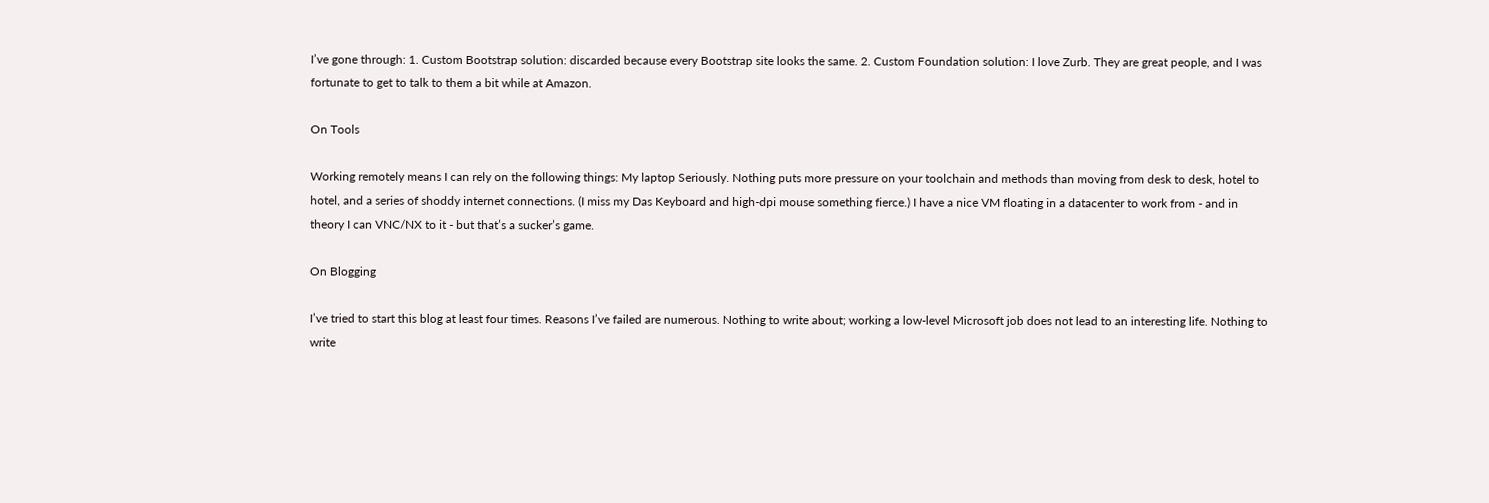I’ve gone through: 1. Custom Bootstrap solution: discarded because every Bootstrap site looks the same. 2. Custom Foundation solution: I love Zurb. They are great people, and I was fortunate to get to talk to them a bit while at Amazon.

On Tools

Working remotely means I can rely on the following things: My laptop Seriously. Nothing puts more pressure on your toolchain and methods than moving from desk to desk, hotel to hotel, and a series of shoddy internet connections. (I miss my Das Keyboard and high-dpi mouse something fierce.) I have a nice VM floating in a datacenter to work from - and in theory I can VNC/NX to it - but that’s a sucker’s game.

On Blogging

I’ve tried to start this blog at least four times. Reasons I’ve failed are numerous. Nothing to write about; working a low-level Microsoft job does not lead to an interesting life. Nothing to write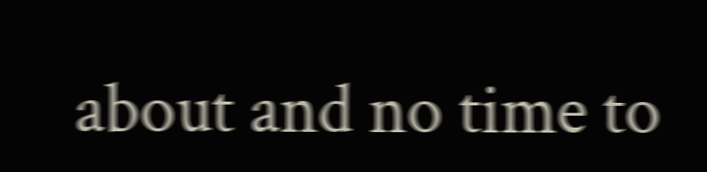about and no time to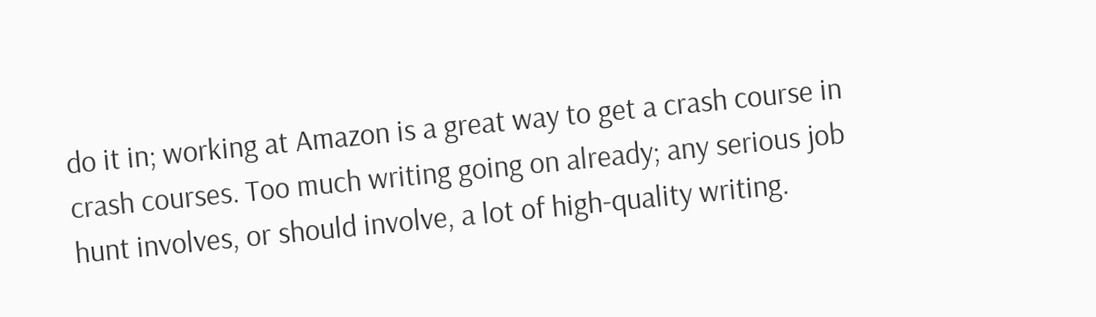do it in; working at Amazon is a great way to get a crash course in crash courses. Too much writing going on already; any serious job hunt involves, or should involve, a lot of high-quality writing.